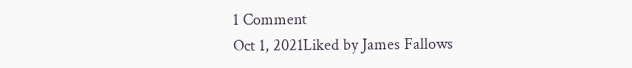1 Comment
Oct 1, 2021Liked by James Fallows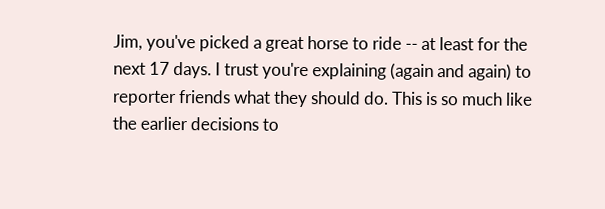Jim, you've picked a great horse to ride -- at least for the next 17 days. I trust you're explaining (again and again) to reporter friends what they should do. This is so much like the earlier decisions to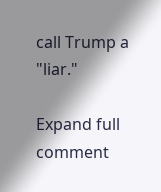call Trump a "liar."

Expand full comment